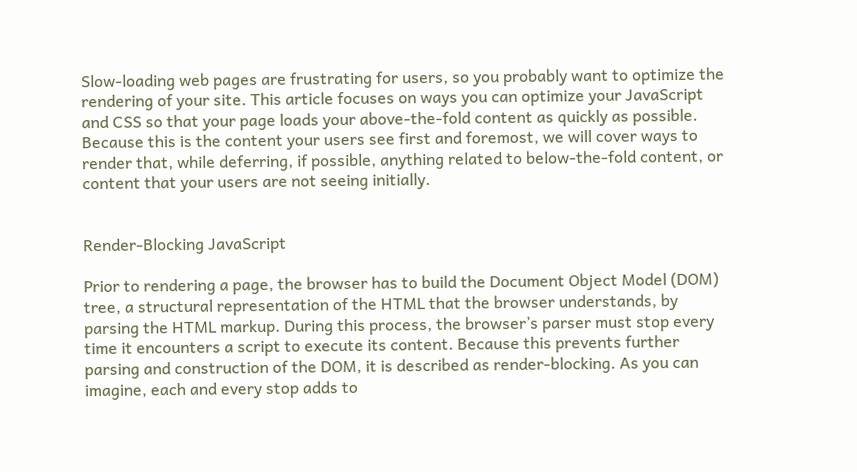Slow-loading web pages are frustrating for users, so you probably want to optimize the rendering of your site. This article focuses on ways you can optimize your JavaScript and CSS so that your page loads your above-the-fold content as quickly as possible. Because this is the content your users see first and foremost, we will cover ways to render that, while deferring, if possible, anything related to below-the-fold content, or content that your users are not seeing initially.


Render-Blocking JavaScript

Prior to rendering a page, the browser has to build the Document Object Model (DOM) tree, a structural representation of the HTML that the browser understands, by parsing the HTML markup. During this process, the browser’s parser must stop every time it encounters a script to execute its content. Because this prevents further parsing and construction of the DOM, it is described as render-blocking. As you can imagine, each and every stop adds to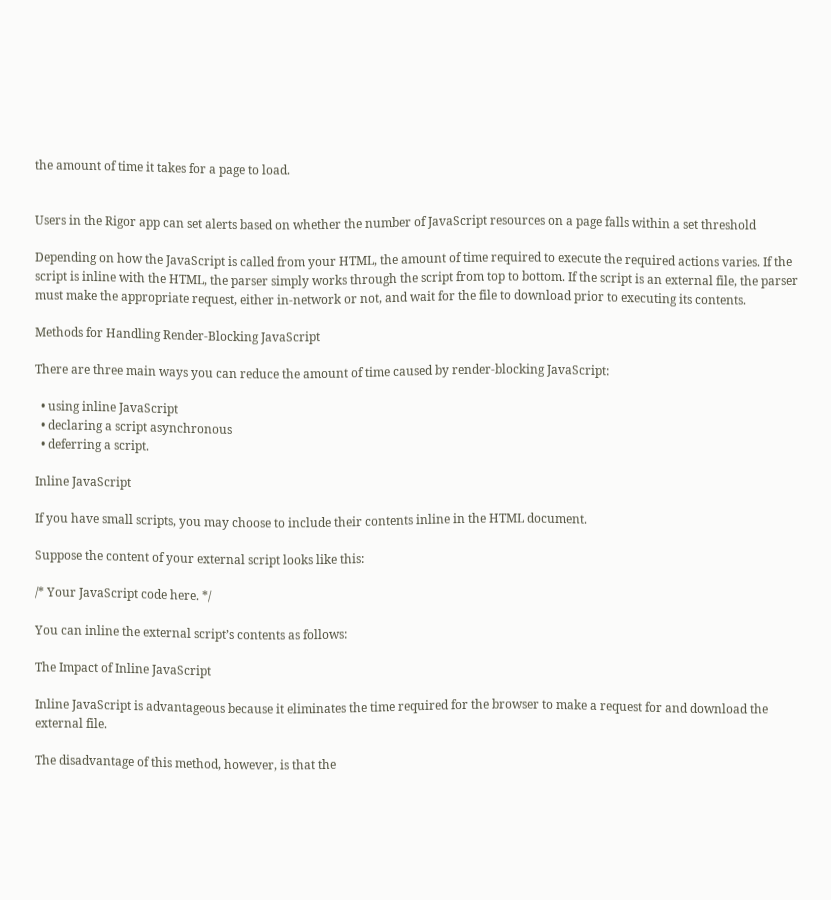the amount of time it takes for a page to load.


Users in the Rigor app can set alerts based on whether the number of JavaScript resources on a page falls within a set threshold

Depending on how the JavaScript is called from your HTML, the amount of time required to execute the required actions varies. If the script is inline with the HTML, the parser simply works through the script from top to bottom. If the script is an external file, the parser must make the appropriate request, either in-network or not, and wait for the file to download prior to executing its contents.

Methods for Handling Render-Blocking JavaScript

There are three main ways you can reduce the amount of time caused by render-blocking JavaScript:

  • using inline JavaScript
  • declaring a script asynchronous
  • deferring a script.

Inline JavaScript

If you have small scripts, you may choose to include their contents inline in the HTML document.

Suppose the content of your external script looks like this:

/* Your JavaScript code here. */

You can inline the external script’s contents as follows:

The Impact of Inline JavaScript

Inline JavaScript is advantageous because it eliminates the time required for the browser to make a request for and download the external file.

The disadvantage of this method, however, is that the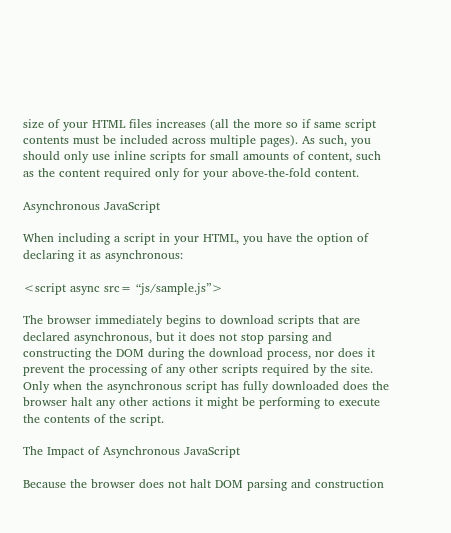size of your HTML files increases (all the more so if same script contents must be included across multiple pages). As such, you should only use inline scripts for small amounts of content, such as the content required only for your above-the-fold content.

Asynchronous JavaScript

When including a script in your HTML, you have the option of declaring it as asynchronous:

<script async src= “js/sample.js”>

The browser immediately begins to download scripts that are declared asynchronous, but it does not stop parsing and constructing the DOM during the download process, nor does it prevent the processing of any other scripts required by the site. Only when the asynchronous script has fully downloaded does the browser halt any other actions it might be performing to execute the contents of the script.

The Impact of Asynchronous JavaScript

Because the browser does not halt DOM parsing and construction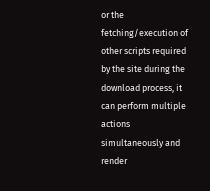or the fetching/execution of other scripts required by the site during the download process, it can perform multiple actions simultaneously and render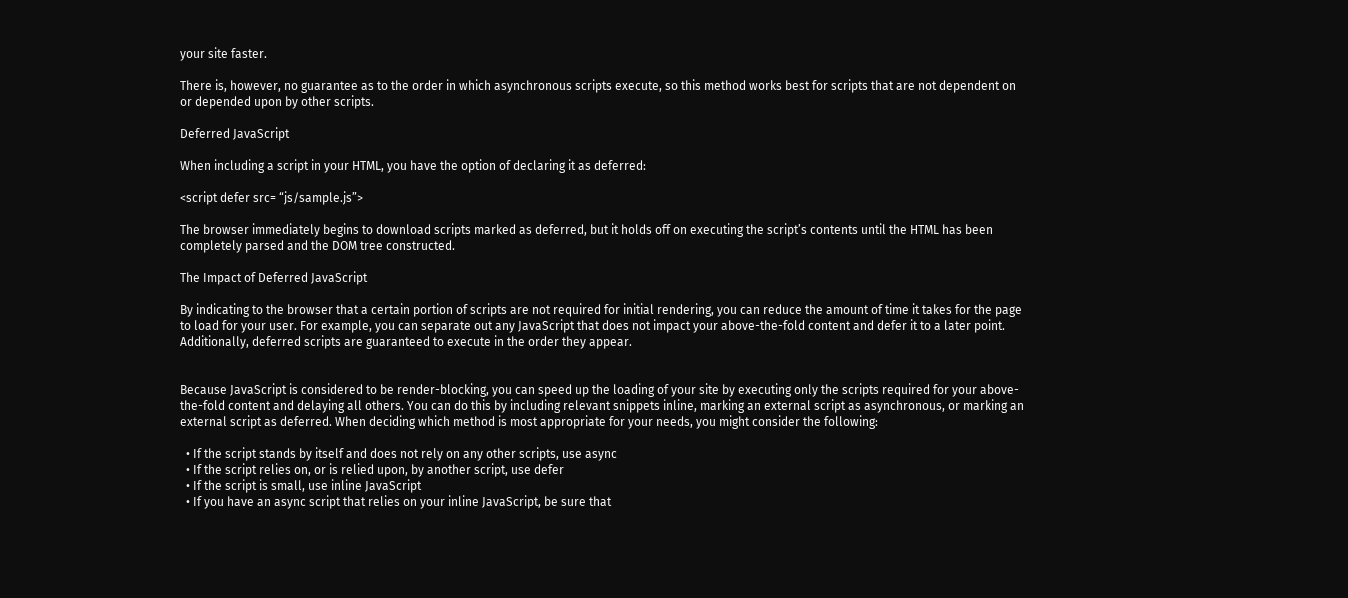your site faster.

There is, however, no guarantee as to the order in which asynchronous scripts execute, so this method works best for scripts that are not dependent on or depended upon by other scripts.

Deferred JavaScript

When including a script in your HTML, you have the option of declaring it as deferred:

<script defer src= “js/sample.js”>

The browser immediately begins to download scripts marked as deferred, but it holds off on executing the script’s contents until the HTML has been completely parsed and the DOM tree constructed.

The Impact of Deferred JavaScript

By indicating to the browser that a certain portion of scripts are not required for initial rendering, you can reduce the amount of time it takes for the page to load for your user. For example, you can separate out any JavaScript that does not impact your above-the-fold content and defer it to a later point. Additionally, deferred scripts are guaranteed to execute in the order they appear.


Because JavaScript is considered to be render-blocking, you can speed up the loading of your site by executing only the scripts required for your above-the-fold content and delaying all others. You can do this by including relevant snippets inline, marking an external script as asynchronous, or marking an external script as deferred. When deciding which method is most appropriate for your needs, you might consider the following:

  • If the script stands by itself and does not rely on any other scripts, use async
  • If the script relies on, or is relied upon, by another script, use defer
  • If the script is small, use inline JavaScript
  • If you have an async script that relies on your inline JavaScript, be sure that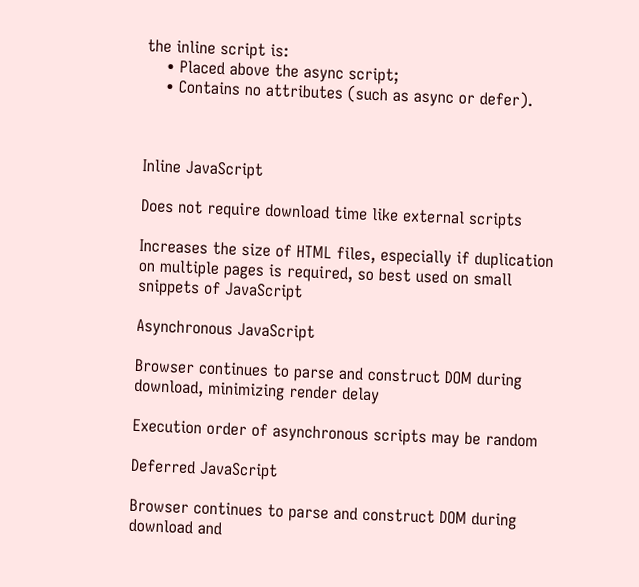the inline script is:
    • Placed above the async script;
    • Contains no attributes (such as async or defer).



Inline JavaScript

Does not require download time like external scripts

Increases the size of HTML files, especially if duplication on multiple pages is required, so best used on small snippets of JavaScript

Asynchronous JavaScript

Browser continues to parse and construct DOM during download, minimizing render delay

Execution order of asynchronous scripts may be random

Deferred JavaScript

Browser continues to parse and construct DOM during download and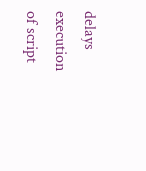delays execution of script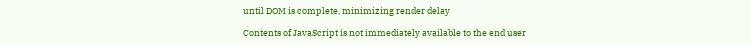until DOM is complete, minimizing render delay

Contents of JavaScript is not immediately available to the end user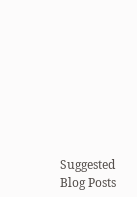Suggested Blog Posts